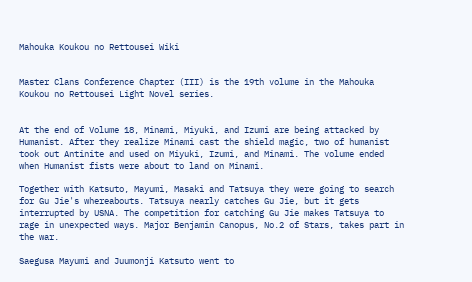Mahouka Koukou no Rettousei Wiki


Master Clans Conference Chapter (III) is the 19th volume in the Mahouka Koukou no Rettousei Light Novel series.


At the end of Volume 18, Minami, Miyuki, and Izumi are being attacked by Humanist. After they realize Minami cast the shield magic, two of humanist took out Antinite and used on Miyuki, Izumi, and Minami. The volume ended when Humanist fists were about to land on Minami.

Together with Katsuto, Mayumi, Masaki and Tatsuya they were going to search for Gu Jie's whereabouts. Tatsuya nearly catches Gu Jie, but it gets interrupted by USNA. The competition for catching Gu Jie makes Tatsuya to rage in unexpected ways. Major Benjamin Canopus, No.2 of Stars, takes part in the war.

Saegusa Mayumi and Juumonji Katsuto went to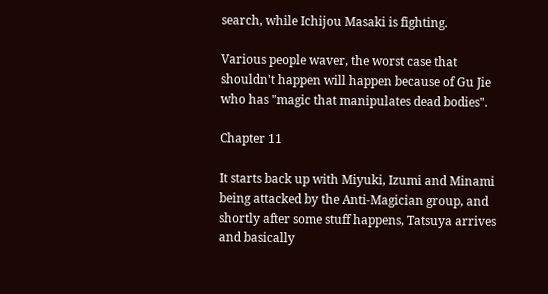search, while Ichijou Masaki is fighting.

Various people waver, the worst case that shouldn't happen will happen because of Gu Jie who has "magic that manipulates dead bodies".

Chapter 11

It starts back up with Miyuki, Izumi and Minami being attacked by the Anti-Magician group, and shortly after some stuff happens, Tatsuya arrives and basically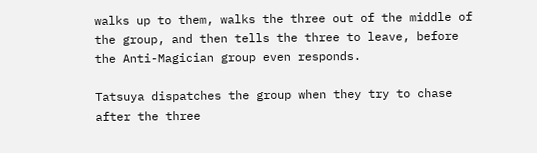walks up to them, walks the three out of the middle of the group, and then tells the three to leave, before the Anti-Magician group even responds.

Tatsuya dispatches the group when they try to chase after the three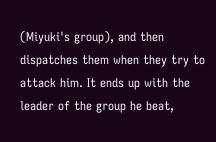(Miyuki's group), and then dispatches them when they try to attack him. It ends up with the leader of the group he beat,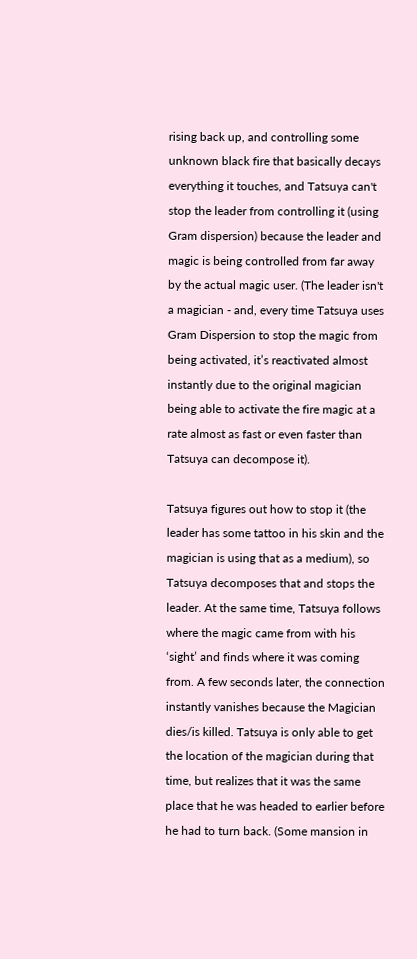rising back up, and controlling some unknown black fire that basically decays everything it touches, and Tatsuya can't stop the leader from controlling it (using Gram dispersion) because the leader and magic is being controlled from far away by the actual magic user. (The leader isn't a magician - and, every time Tatsuya uses Gram Dispersion to stop the magic from being activated, it’s reactivated almost instantly due to the original magician being able to activate the fire magic at a rate almost as fast or even faster than Tatsuya can decompose it).

Tatsuya figures out how to stop it (the leader has some tattoo in his skin and the magician is using that as a medium), so Tatsuya decomposes that and stops the leader. At the same time, Tatsuya follows where the magic came from with his ‘sight’ and finds where it was coming from. A few seconds later, the connection instantly vanishes because the Magician dies/is killed. Tatsuya is only able to get the location of the magician during that time, but realizes that it was the same place that he was headed to earlier before he had to turn back. (Some mansion in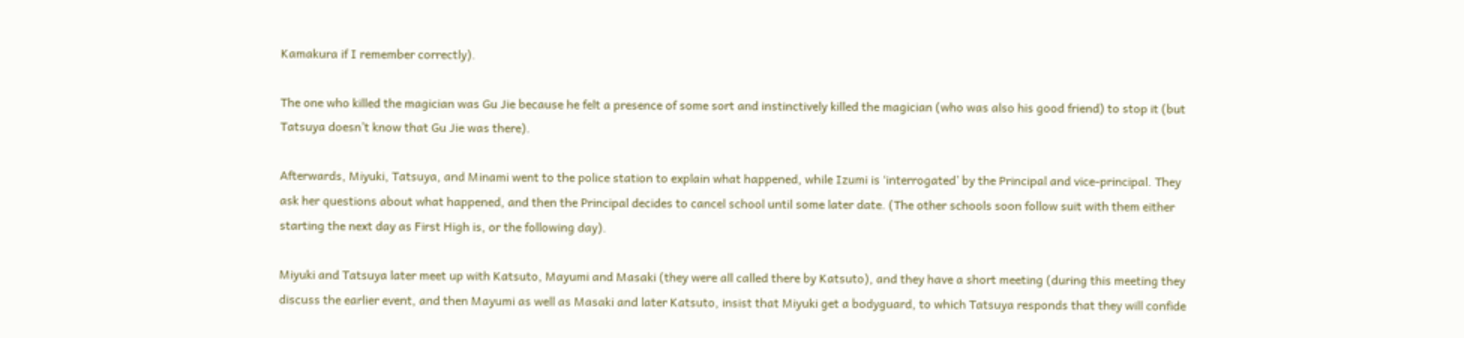Kamakura if I remember correctly).

The one who killed the magician was Gu Jie because he felt a presence of some sort and instinctively killed the magician (who was also his good friend) to stop it (but Tatsuya doesn’t know that Gu Jie was there).

Afterwards, Miyuki, Tatsuya, and Minami went to the police station to explain what happened, while Izumi is ‘interrogated’ by the Principal and vice-principal. They ask her questions about what happened, and then the Principal decides to cancel school until some later date. (The other schools soon follow suit with them either starting the next day as First High is, or the following day).

Miyuki and Tatsuya later meet up with Katsuto, Mayumi and Masaki (they were all called there by Katsuto), and they have a short meeting (during this meeting they discuss the earlier event, and then Mayumi as well as Masaki and later Katsuto, insist that Miyuki get a bodyguard, to which Tatsuya responds that they will confide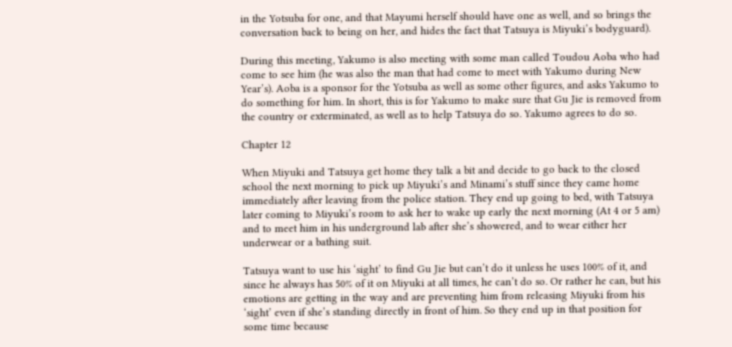in the Yotsuba for one, and that Mayumi herself should have one as well, and so brings the conversation back to being on her, and hides the fact that Tatsuya is Miyuki’s bodyguard).

During this meeting, Yakumo is also meeting with some man called Toudou Aoba who had come to see him (he was also the man that had come to meet with Yakumo during New Year’s). Aoba is a sponsor for the Yotsuba as well as some other figures, and asks Yakumo to do something for him. In short, this is for Yakumo to make sure that Gu Jie is removed from the country or exterminated, as well as to help Tatsuya do so. Yakumo agrees to do so.

Chapter 12

When Miyuki and Tatsuya get home they talk a bit and decide to go back to the closed school the next morning to pick up Miyuki’s and Minami’s stuff since they came home immediately after leaving from the police station. They end up going to bed, with Tatsuya later coming to Miyuki’s room to ask her to wake up early the next morning (At 4 or 5 am) and to meet him in his underground lab after she’s showered, and to wear either her underwear or a bathing suit.

Tatsuya want to use his ‘sight’ to find Gu Jie but can’t do it unless he uses 100% of it, and since he always has 50% of it on Miyuki at all times, he can’t do so. Or rather he can, but his emotions are getting in the way and are preventing him from releasing Miyuki from his ‘sight’ even if she’s standing directly in front of him. So they end up in that position for some time because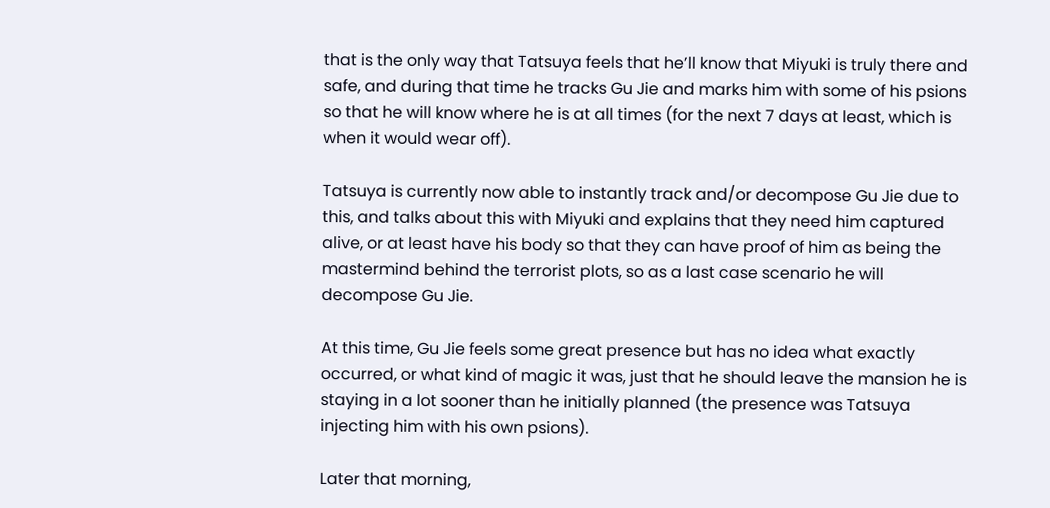that is the only way that Tatsuya feels that he’ll know that Miyuki is truly there and safe, and during that time he tracks Gu Jie and marks him with some of his psions so that he will know where he is at all times (for the next 7 days at least, which is when it would wear off).

Tatsuya is currently now able to instantly track and/or decompose Gu Jie due to this, and talks about this with Miyuki and explains that they need him captured alive, or at least have his body so that they can have proof of him as being the mastermind behind the terrorist plots, so as a last case scenario he will decompose Gu Jie.

At this time, Gu Jie feels some great presence but has no idea what exactly occurred, or what kind of magic it was, just that he should leave the mansion he is staying in a lot sooner than he initially planned (the presence was Tatsuya injecting him with his own psions).

Later that morning,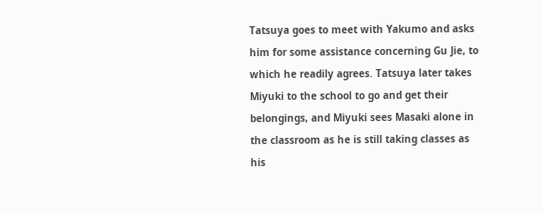Tatsuya goes to meet with Yakumo and asks him for some assistance concerning Gu Jie, to which he readily agrees. Tatsuya later takes Miyuki to the school to go and get their belongings, and Miyuki sees Masaki alone in the classroom as he is still taking classes as his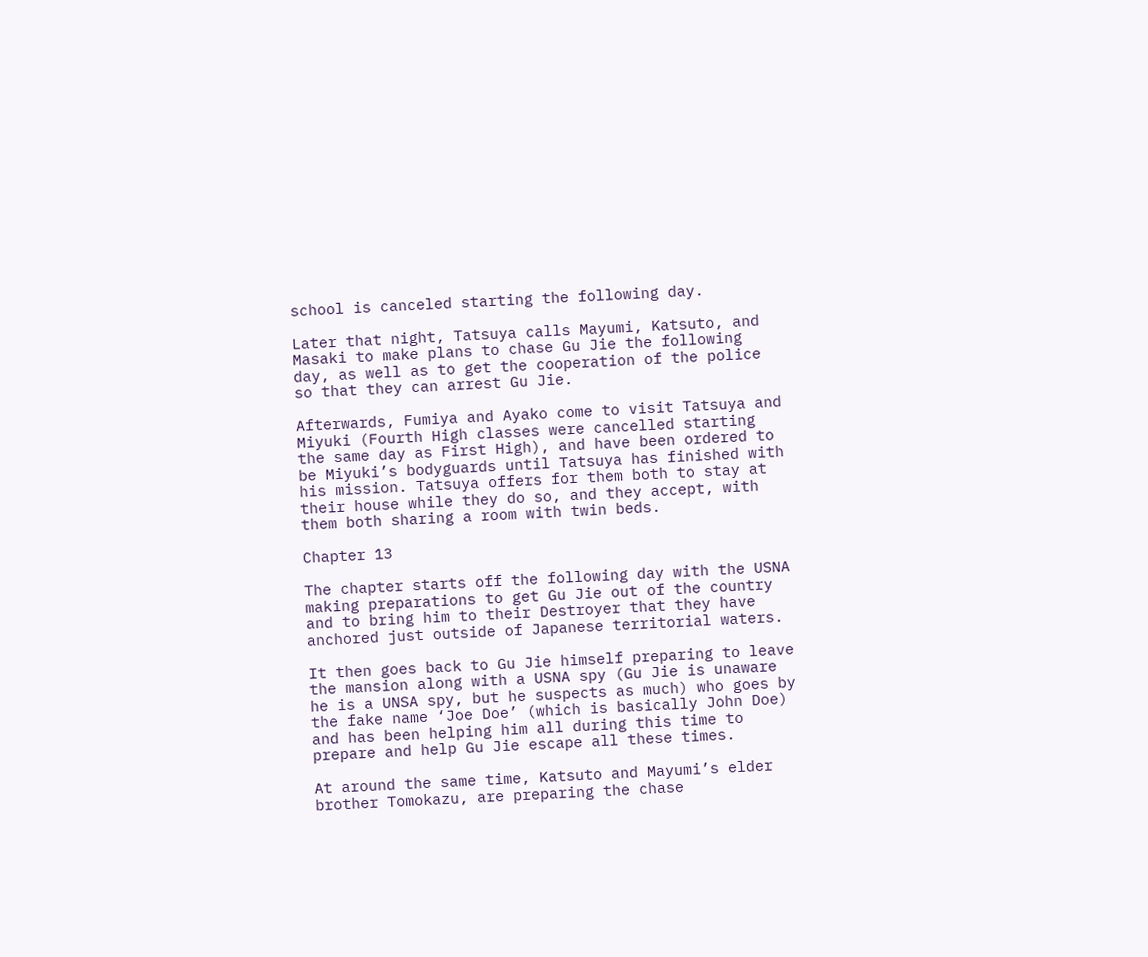school is canceled starting the following day.

Later that night, Tatsuya calls Mayumi, Katsuto, and Masaki to make plans to chase Gu Jie the following day, as well as to get the cooperation of the police so that they can arrest Gu Jie.

Afterwards, Fumiya and Ayako come to visit Tatsuya and Miyuki (Fourth High classes were cancelled starting the same day as First High), and have been ordered to be Miyuki’s bodyguards until Tatsuya has finished with his mission. Tatsuya offers for them both to stay at their house while they do so, and they accept, with them both sharing a room with twin beds.

Chapter 13

The chapter starts off the following day with the USNA making preparations to get Gu Jie out of the country and to bring him to their Destroyer that they have anchored just outside of Japanese territorial waters.

It then goes back to Gu Jie himself preparing to leave the mansion along with a USNA spy (Gu Jie is unaware he is a UNSA spy, but he suspects as much) who goes by the fake name ‘Joe Doe’ (which is basically John Doe) and has been helping him all during this time to prepare and help Gu Jie escape all these times.

At around the same time, Katsuto and Mayumi’s elder brother Tomokazu, are preparing the chase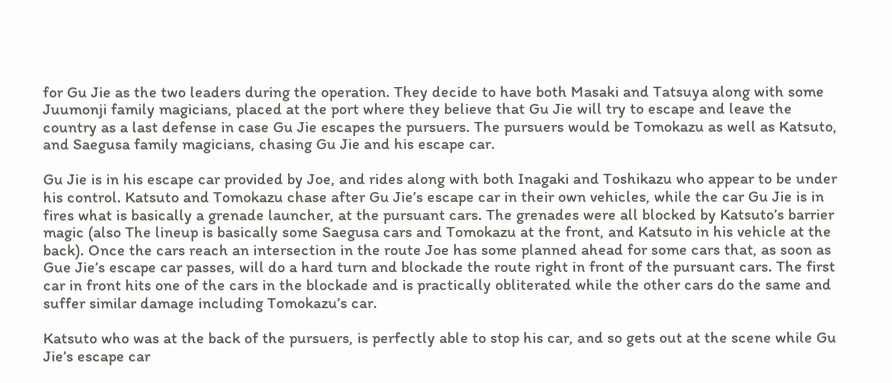for Gu Jie as the two leaders during the operation. They decide to have both Masaki and Tatsuya along with some Juumonji family magicians, placed at the port where they believe that Gu Jie will try to escape and leave the country as a last defense in case Gu Jie escapes the pursuers. The pursuers would be Tomokazu as well as Katsuto, and Saegusa family magicians, chasing Gu Jie and his escape car.

Gu Jie is in his escape car provided by Joe, and rides along with both Inagaki and Toshikazu who appear to be under his control. Katsuto and Tomokazu chase after Gu Jie’s escape car in their own vehicles, while the car Gu Jie is in fires what is basically a grenade launcher, at the pursuant cars. The grenades were all blocked by Katsuto’s barrier magic (also The lineup is basically some Saegusa cars and Tomokazu at the front, and Katsuto in his vehicle at the back). Once the cars reach an intersection in the route Joe has some planned ahead for some cars that, as soon as Gue Jie’s escape car passes, will do a hard turn and blockade the route right in front of the pursuant cars. The first car in front hits one of the cars in the blockade and is practically obliterated while the other cars do the same and suffer similar damage including Tomokazu’s car.

Katsuto who was at the back of the pursuers, is perfectly able to stop his car, and so gets out at the scene while Gu Jie’s escape car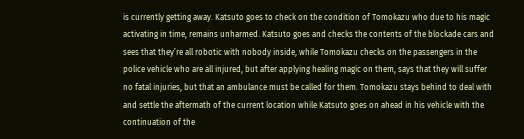is currently getting away. Katsuto goes to check on the condition of Tomokazu who due to his magic activating in time, remains unharmed. Katsuto goes and checks the contents of the blockade cars and sees that they’re all robotic with nobody inside, while Tomokazu checks on the passengers in the police vehicle who are all injured, but after applying healing magic on them, says that they will suffer no fatal injuries, but that an ambulance must be called for them. Tomokazu stays behind to deal with and settle the aftermath of the current location while Katsuto goes on ahead in his vehicle with the continuation of the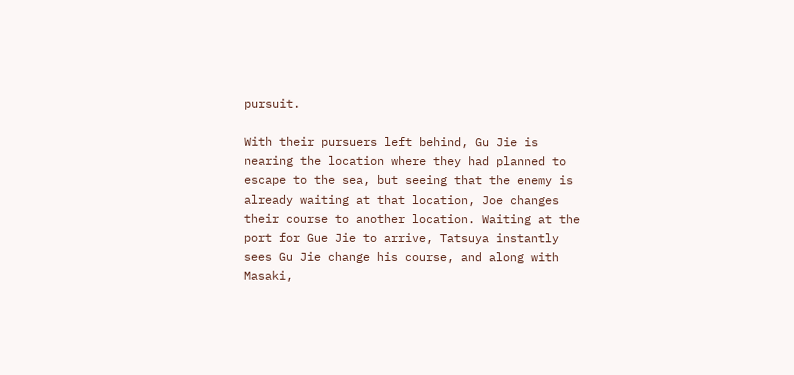pursuit.

With their pursuers left behind, Gu Jie is nearing the location where they had planned to escape to the sea, but seeing that the enemy is already waiting at that location, Joe changes their course to another location. Waiting at the port for Gue Jie to arrive, Tatsuya instantly sees Gu Jie change his course, and along with Masaki,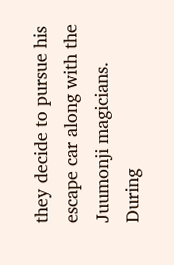they decide to pursue his escape car along with the Juumonji magicians. During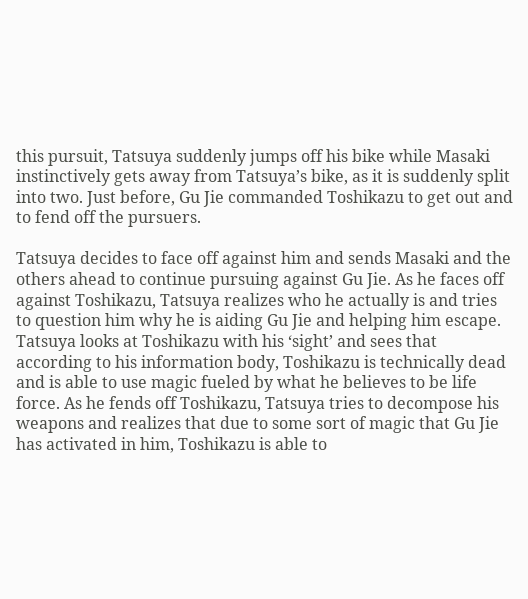this pursuit, Tatsuya suddenly jumps off his bike while Masaki instinctively gets away from Tatsuya’s bike, as it is suddenly split into two. Just before, Gu Jie commanded Toshikazu to get out and to fend off the pursuers.

Tatsuya decides to face off against him and sends Masaki and the others ahead to continue pursuing against Gu Jie. As he faces off against Toshikazu, Tatsuya realizes who he actually is and tries to question him why he is aiding Gu Jie and helping him escape. Tatsuya looks at Toshikazu with his ‘sight’ and sees that according to his information body, Toshikazu is technically dead and is able to use magic fueled by what he believes to be life force. As he fends off Toshikazu, Tatsuya tries to decompose his weapons and realizes that due to some sort of magic that Gu Jie has activated in him, Toshikazu is able to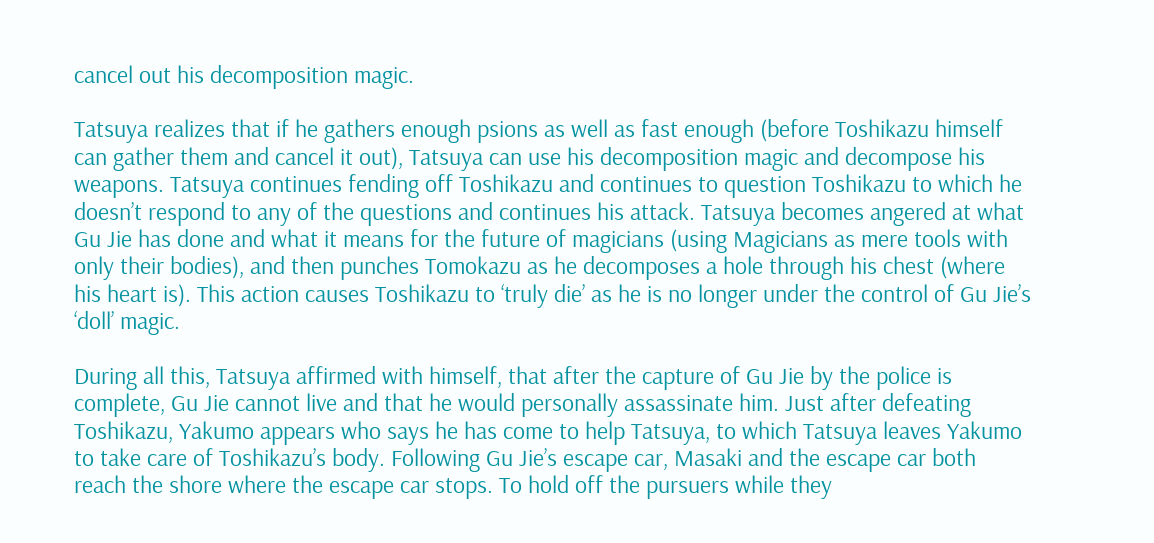cancel out his decomposition magic.

Tatsuya realizes that if he gathers enough psions as well as fast enough (before Toshikazu himself can gather them and cancel it out), Tatsuya can use his decomposition magic and decompose his weapons. Tatsuya continues fending off Toshikazu and continues to question Toshikazu to which he doesn’t respond to any of the questions and continues his attack. Tatsuya becomes angered at what Gu Jie has done and what it means for the future of magicians (using Magicians as mere tools with only their bodies), and then punches Tomokazu as he decomposes a hole through his chest (where his heart is). This action causes Toshikazu to ‘truly die’ as he is no longer under the control of Gu Jie’s ‘doll’ magic.

During all this, Tatsuya affirmed with himself, that after the capture of Gu Jie by the police is complete, Gu Jie cannot live and that he would personally assassinate him. Just after defeating Toshikazu, Yakumo appears who says he has come to help Tatsuya, to which Tatsuya leaves Yakumo to take care of Toshikazu’s body. Following Gu Jie’s escape car, Masaki and the escape car both reach the shore where the escape car stops. To hold off the pursuers while they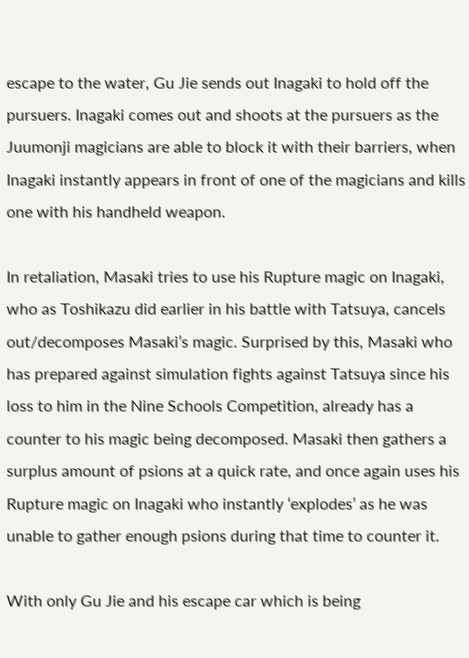escape to the water, Gu Jie sends out Inagaki to hold off the pursuers. Inagaki comes out and shoots at the pursuers as the Juumonji magicians are able to block it with their barriers, when Inagaki instantly appears in front of one of the magicians and kills one with his handheld weapon.

In retaliation, Masaki tries to use his Rupture magic on Inagaki, who as Toshikazu did earlier in his battle with Tatsuya, cancels out/decomposes Masaki’s magic. Surprised by this, Masaki who has prepared against simulation fights against Tatsuya since his loss to him in the Nine Schools Competition, already has a counter to his magic being decomposed. Masaki then gathers a surplus amount of psions at a quick rate, and once again uses his Rupture magic on Inagaki who instantly ‘explodes’ as he was unable to gather enough psions during that time to counter it.

With only Gu Jie and his escape car which is being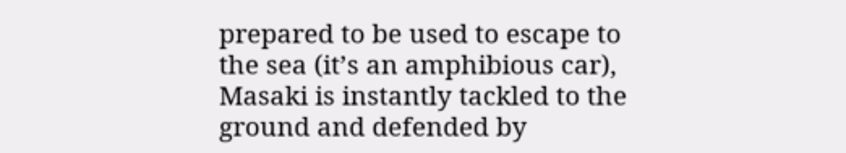prepared to be used to escape to the sea (it’s an amphibious car), Masaki is instantly tackled to the ground and defended by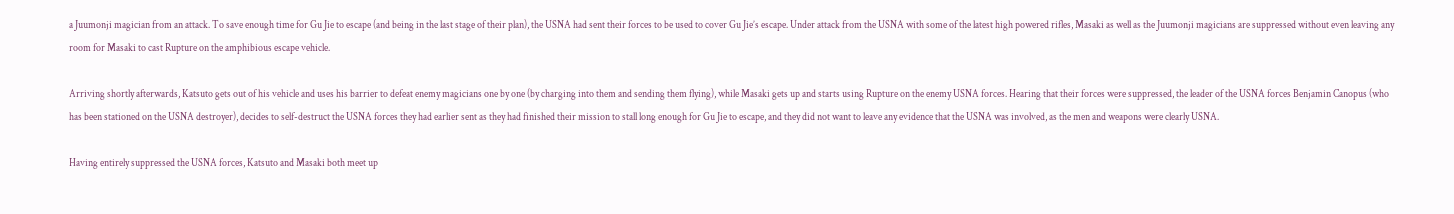a Juumonji magician from an attack. To save enough time for Gu Jie to escape (and being in the last stage of their plan), the USNA had sent their forces to be used to cover Gu Jie’s escape. Under attack from the USNA with some of the latest high powered rifles, Masaki as well as the Juumonji magicians are suppressed without even leaving any room for Masaki to cast Rupture on the amphibious escape vehicle.

Arriving shortly afterwards, Katsuto gets out of his vehicle and uses his barrier to defeat enemy magicians one by one (by charging into them and sending them flying), while Masaki gets up and starts using Rupture on the enemy USNA forces. Hearing that their forces were suppressed, the leader of the USNA forces Benjamin Canopus (who has been stationed on the USNA destroyer), decides to self-destruct the USNA forces they had earlier sent as they had finished their mission to stall long enough for Gu Jie to escape, and they did not want to leave any evidence that the USNA was involved, as the men and weapons were clearly USNA.

Having entirely suppressed the USNA forces, Katsuto and Masaki both meet up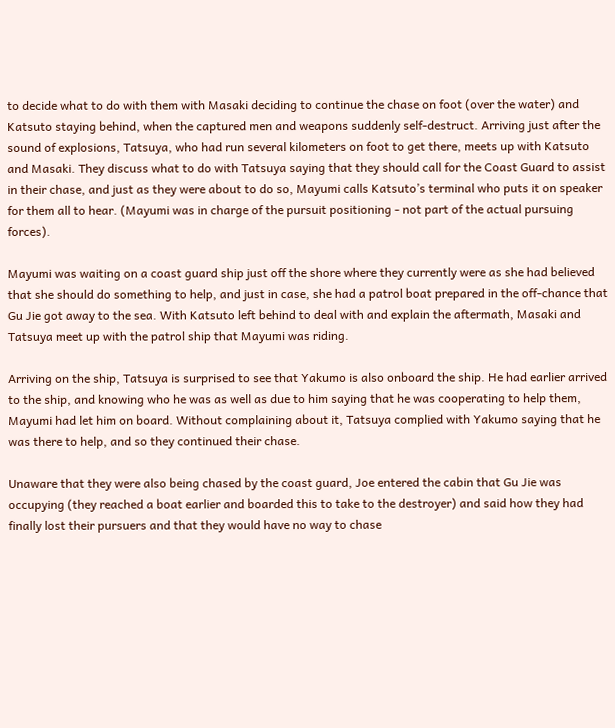to decide what to do with them with Masaki deciding to continue the chase on foot (over the water) and Katsuto staying behind, when the captured men and weapons suddenly self-destruct. Arriving just after the sound of explosions, Tatsuya, who had run several kilometers on foot to get there, meets up with Katsuto and Masaki. They discuss what to do with Tatsuya saying that they should call for the Coast Guard to assist in their chase, and just as they were about to do so, Mayumi calls Katsuto’s terminal who puts it on speaker for them all to hear. (Mayumi was in charge of the pursuit positioning - not part of the actual pursuing forces).

Mayumi was waiting on a coast guard ship just off the shore where they currently were as she had believed that she should do something to help, and just in case, she had a patrol boat prepared in the off-chance that Gu Jie got away to the sea. With Katsuto left behind to deal with and explain the aftermath, Masaki and Tatsuya meet up with the patrol ship that Mayumi was riding.

Arriving on the ship, Tatsuya is surprised to see that Yakumo is also onboard the ship. He had earlier arrived to the ship, and knowing who he was as well as due to him saying that he was cooperating to help them, Mayumi had let him on board. Without complaining about it, Tatsuya complied with Yakumo saying that he was there to help, and so they continued their chase.

Unaware that they were also being chased by the coast guard, Joe entered the cabin that Gu Jie was occupying (they reached a boat earlier and boarded this to take to the destroyer) and said how they had finally lost their pursuers and that they would have no way to chase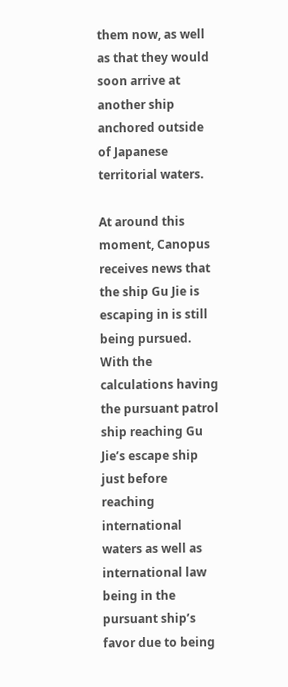them now, as well as that they would soon arrive at another ship anchored outside of Japanese territorial waters.

At around this moment, Canopus receives news that the ship Gu Jie is escaping in is still being pursued. With the calculations having the pursuant patrol ship reaching Gu Jie’s escape ship just before reaching international waters as well as international law being in the pursuant ship’s favor due to being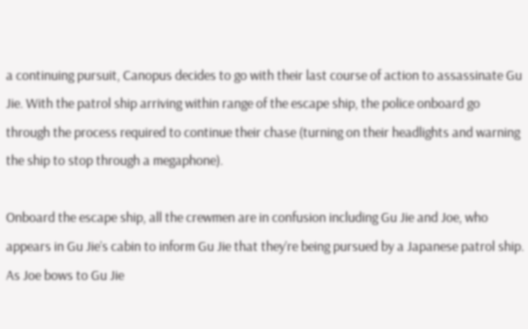a continuing pursuit, Canopus decides to go with their last course of action to assassinate Gu Jie. With the patrol ship arriving within range of the escape ship, the police onboard go through the process required to continue their chase (turning on their headlights and warning the ship to stop through a megaphone).

Onboard the escape ship, all the crewmen are in confusion including Gu Jie and Joe, who appears in Gu Jie’s cabin to inform Gu Jie that they’re being pursued by a Japanese patrol ship. As Joe bows to Gu Jie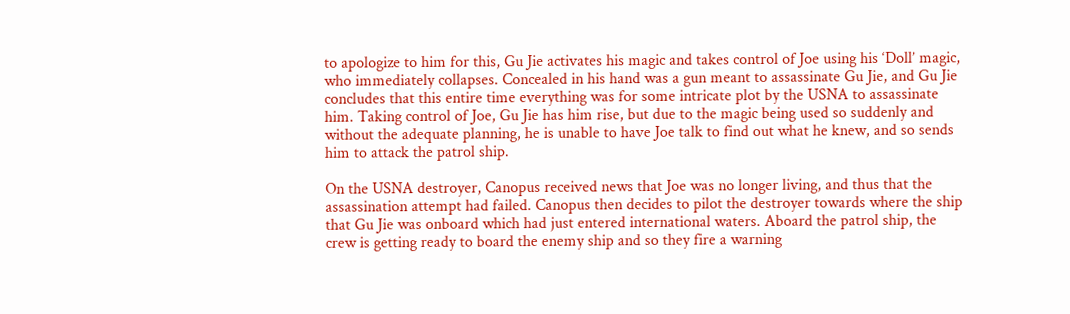to apologize to him for this, Gu Jie activates his magic and takes control of Joe using his ‘Doll’ magic, who immediately collapses. Concealed in his hand was a gun meant to assassinate Gu Jie, and Gu Jie concludes that this entire time everything was for some intricate plot by the USNA to assassinate him. Taking control of Joe, Gu Jie has him rise, but due to the magic being used so suddenly and without the adequate planning, he is unable to have Joe talk to find out what he knew, and so sends him to attack the patrol ship.

On the USNA destroyer, Canopus received news that Joe was no longer living, and thus that the assassination attempt had failed. Canopus then decides to pilot the destroyer towards where the ship that Gu Jie was onboard which had just entered international waters. Aboard the patrol ship, the crew is getting ready to board the enemy ship and so they fire a warning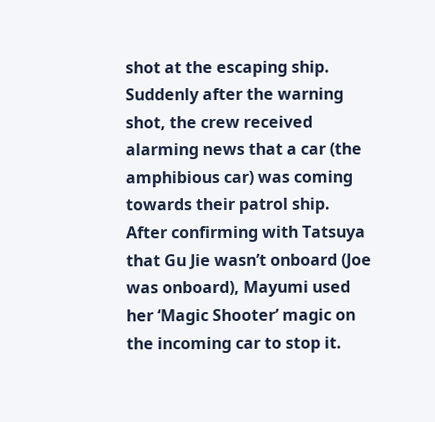shot at the escaping ship. Suddenly after the warning shot, the crew received alarming news that a car (the amphibious car) was coming towards their patrol ship. After confirming with Tatsuya that Gu Jie wasn’t onboard (Joe was onboard), Mayumi used her ‘Magic Shooter’ magic on the incoming car to stop it.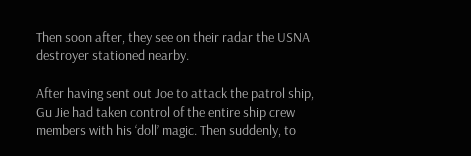Then soon after, they see on their radar the USNA destroyer stationed nearby.

After having sent out Joe to attack the patrol ship, Gu Jie had taken control of the entire ship crew members with his ‘doll’ magic. Then suddenly, to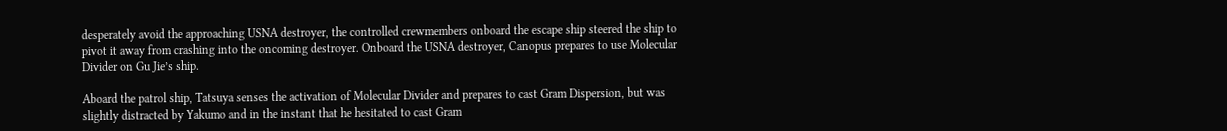desperately avoid the approaching USNA destroyer, the controlled crewmembers onboard the escape ship steered the ship to pivot it away from crashing into the oncoming destroyer. Onboard the USNA destroyer, Canopus prepares to use Molecular Divider on Gu Jie’s ship.

Aboard the patrol ship, Tatsuya senses the activation of Molecular Divider and prepares to cast Gram Dispersion, but was slightly distracted by Yakumo and in the instant that he hesitated to cast Gram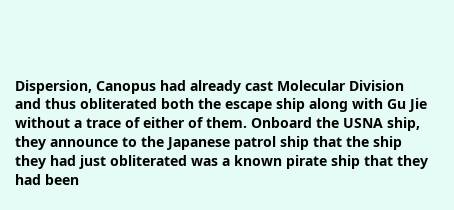Dispersion, Canopus had already cast Molecular Division and thus obliterated both the escape ship along with Gu Jie without a trace of either of them. Onboard the USNA ship, they announce to the Japanese patrol ship that the ship they had just obliterated was a known pirate ship that they had been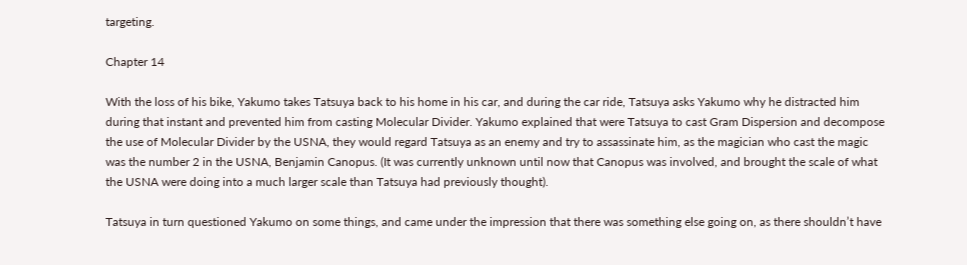targeting.

Chapter 14

With the loss of his bike, Yakumo takes Tatsuya back to his home in his car, and during the car ride, Tatsuya asks Yakumo why he distracted him during that instant and prevented him from casting Molecular Divider. Yakumo explained that were Tatsuya to cast Gram Dispersion and decompose the use of Molecular Divider by the USNA, they would regard Tatsuya as an enemy and try to assassinate him, as the magician who cast the magic was the number 2 in the USNA, Benjamin Canopus. (It was currently unknown until now that Canopus was involved, and brought the scale of what the USNA were doing into a much larger scale than Tatsuya had previously thought).

Tatsuya in turn questioned Yakumo on some things, and came under the impression that there was something else going on, as there shouldn’t have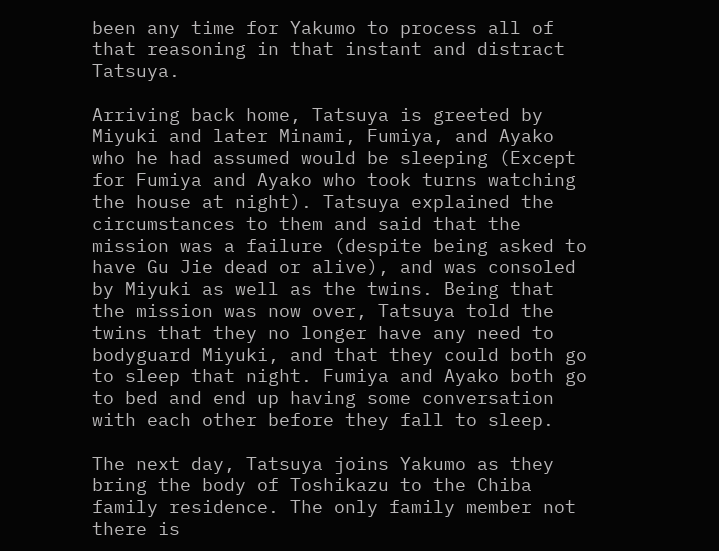been any time for Yakumo to process all of that reasoning in that instant and distract Tatsuya.

Arriving back home, Tatsuya is greeted by Miyuki and later Minami, Fumiya, and Ayako who he had assumed would be sleeping (Except for Fumiya and Ayako who took turns watching the house at night). Tatsuya explained the circumstances to them and said that the mission was a failure (despite being asked to have Gu Jie dead or alive), and was consoled by Miyuki as well as the twins. Being that the mission was now over, Tatsuya told the twins that they no longer have any need to bodyguard Miyuki, and that they could both go to sleep that night. Fumiya and Ayako both go to bed and end up having some conversation with each other before they fall to sleep.

The next day, Tatsuya joins Yakumo as they bring the body of Toshikazu to the Chiba family residence. The only family member not there is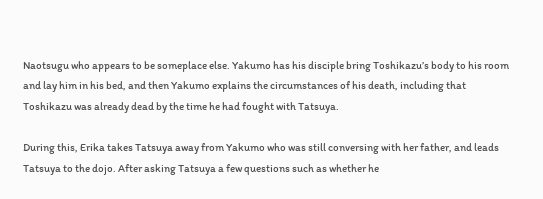Naotsugu who appears to be someplace else. Yakumo has his disciple bring Toshikazu’s body to his room and lay him in his bed, and then Yakumo explains the circumstances of his death, including that Toshikazu was already dead by the time he had fought with Tatsuya.

During this, Erika takes Tatsuya away from Yakumo who was still conversing with her father, and leads Tatsuya to the dojo. After asking Tatsuya a few questions such as whether he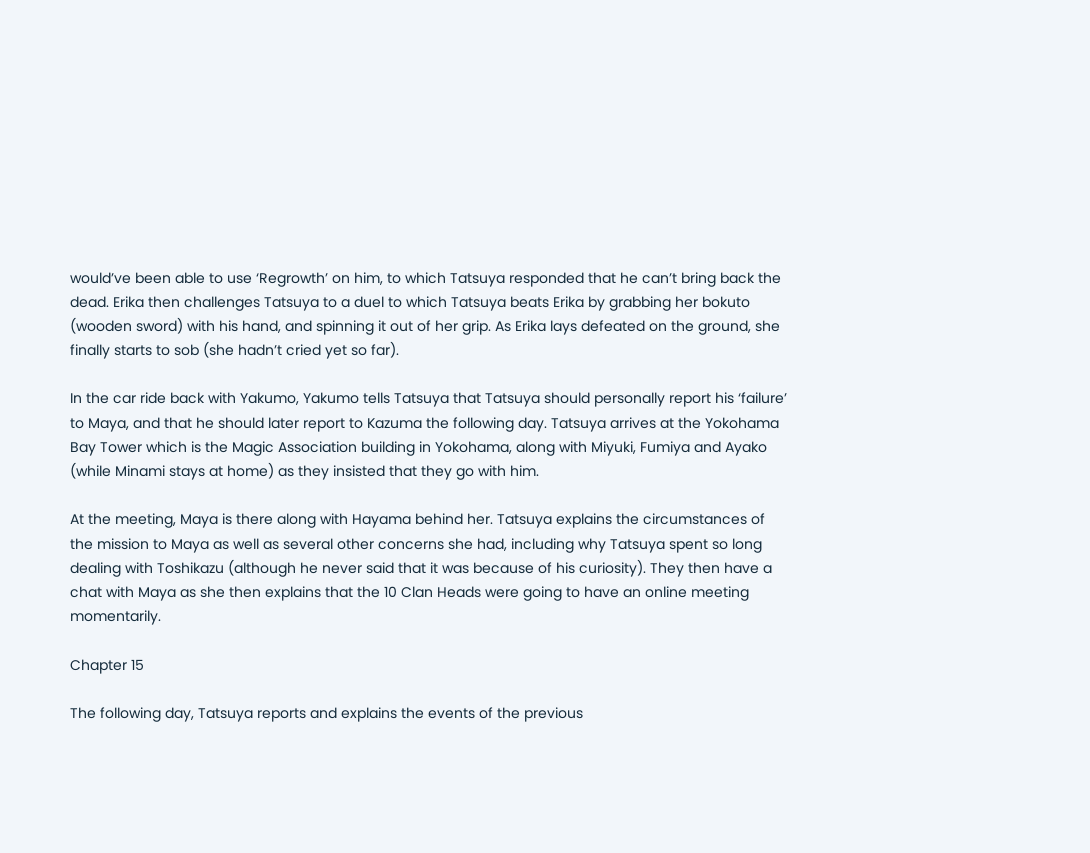would’ve been able to use ‘Regrowth’ on him, to which Tatsuya responded that he can’t bring back the dead. Erika then challenges Tatsuya to a duel to which Tatsuya beats Erika by grabbing her bokuto (wooden sword) with his hand, and spinning it out of her grip. As Erika lays defeated on the ground, she finally starts to sob (she hadn’t cried yet so far).

In the car ride back with Yakumo, Yakumo tells Tatsuya that Tatsuya should personally report his ‘failure’ to Maya, and that he should later report to Kazuma the following day. Tatsuya arrives at the Yokohama Bay Tower which is the Magic Association building in Yokohama, along with Miyuki, Fumiya and Ayako (while Minami stays at home) as they insisted that they go with him.

At the meeting, Maya is there along with Hayama behind her. Tatsuya explains the circumstances of the mission to Maya as well as several other concerns she had, including why Tatsuya spent so long dealing with Toshikazu (although he never said that it was because of his curiosity). They then have a chat with Maya as she then explains that the 10 Clan Heads were going to have an online meeting momentarily.

Chapter 15

The following day, Tatsuya reports and explains the events of the previous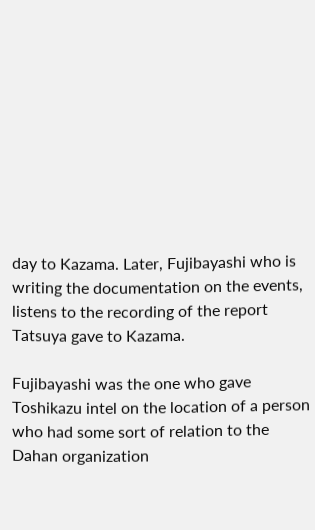day to Kazama. Later, Fujibayashi who is writing the documentation on the events, listens to the recording of the report Tatsuya gave to Kazama.

Fujibayashi was the one who gave Toshikazu intel on the location of a person who had some sort of relation to the Dahan organization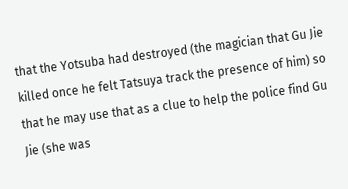that the Yotsuba had destroyed (the magician that Gu Jie killed once he felt Tatsuya track the presence of him) so that he may use that as a clue to help the police find Gu Jie (she was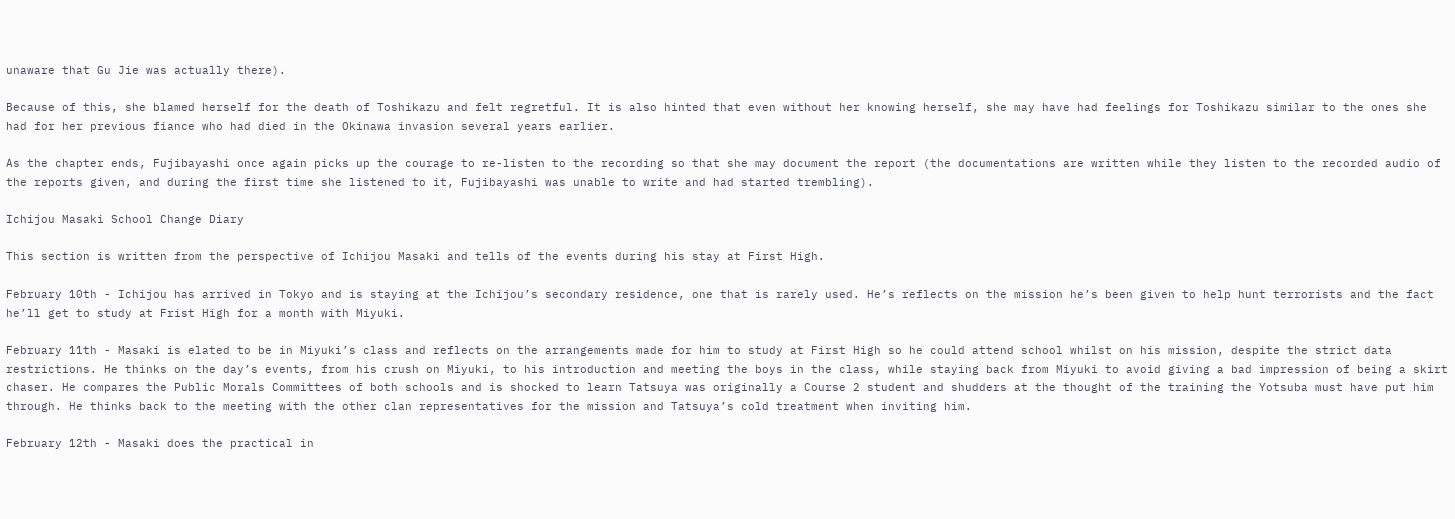unaware that Gu Jie was actually there).

Because of this, she blamed herself for the death of Toshikazu and felt regretful. It is also hinted that even without her knowing herself, she may have had feelings for Toshikazu similar to the ones she had for her previous fiance who had died in the Okinawa invasion several years earlier.

As the chapter ends, Fujibayashi once again picks up the courage to re-listen to the recording so that she may document the report (the documentations are written while they listen to the recorded audio of the reports given, and during the first time she listened to it, Fujibayashi was unable to write and had started trembling).

Ichijou Masaki School Change Diary

This section is written from the perspective of Ichijou Masaki and tells of the events during his stay at First High.

February 10th - Ichijou has arrived in Tokyo and is staying at the Ichijou’s secondary residence, one that is rarely used. He’s reflects on the mission he’s been given to help hunt terrorists and the fact he’ll get to study at Frist High for a month with Miyuki.

February 11th - Masaki is elated to be in Miyuki’s class and reflects on the arrangements made for him to study at First High so he could attend school whilst on his mission, despite the strict data restrictions. He thinks on the day’s events, from his crush on Miyuki, to his introduction and meeting the boys in the class, while staying back from Miyuki to avoid giving a bad impression of being a skirt chaser. He compares the Public Morals Committees of both schools and is shocked to learn Tatsuya was originally a Course 2 student and shudders at the thought of the training the Yotsuba must have put him through. He thinks back to the meeting with the other clan representatives for the mission and Tatsuya’s cold treatment when inviting him.

February 12th - Masaki does the practical in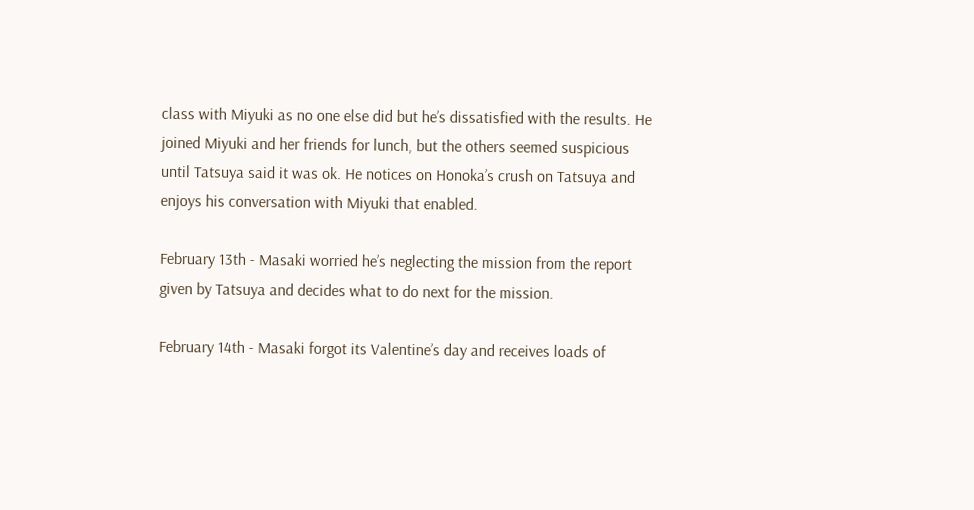class with Miyuki as no one else did but he’s dissatisfied with the results. He joined Miyuki and her friends for lunch, but the others seemed suspicious until Tatsuya said it was ok. He notices on Honoka’s crush on Tatsuya and enjoys his conversation with Miyuki that enabled.

February 13th - Masaki worried he’s neglecting the mission from the report given by Tatsuya and decides what to do next for the mission.

February 14th - Masaki forgot its Valentine’s day and receives loads of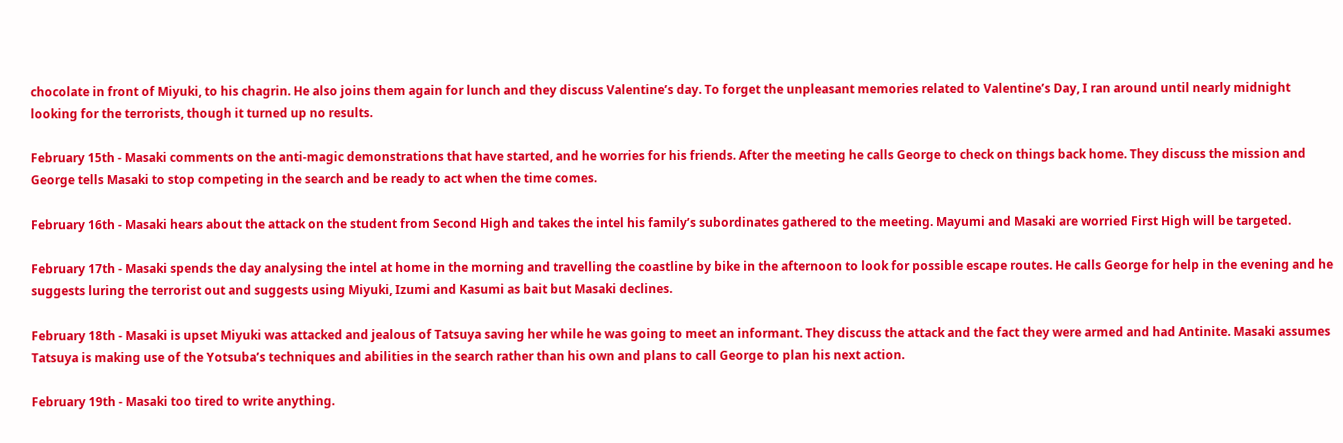chocolate in front of Miyuki, to his chagrin. He also joins them again for lunch and they discuss Valentine’s day. To forget the unpleasant memories related to Valentine’s Day, I ran around until nearly midnight looking for the terrorists, though it turned up no results.

February 15th - Masaki comments on the anti-magic demonstrations that have started, and he worries for his friends. After the meeting he calls George to check on things back home. They discuss the mission and George tells Masaki to stop competing in the search and be ready to act when the time comes.

February 16th - Masaki hears about the attack on the student from Second High and takes the intel his family’s subordinates gathered to the meeting. Mayumi and Masaki are worried First High will be targeted.

February 17th - Masaki spends the day analysing the intel at home in the morning and travelling the coastline by bike in the afternoon to look for possible escape routes. He calls George for help in the evening and he suggests luring the terrorist out and suggests using Miyuki, Izumi and Kasumi as bait but Masaki declines.

February 18th - Masaki is upset Miyuki was attacked and jealous of Tatsuya saving her while he was going to meet an informant. They discuss the attack and the fact they were armed and had Antinite. Masaki assumes Tatsuya is making use of the Yotsuba’s techniques and abilities in the search rather than his own and plans to call George to plan his next action.

February 19th - Masaki too tired to write anything.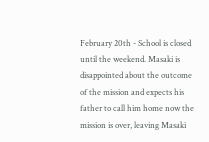February 20th - School is closed until the weekend. Masaki is disappointed about the outcome of the mission and expects his father to call him home now the mission is over, leaving Masaki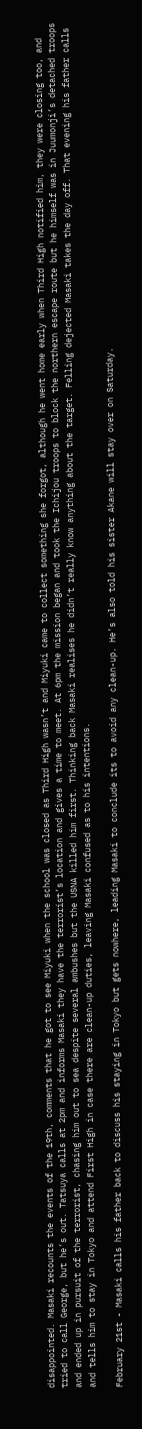disappointed. Masaki recounts the events of the 19th, comments that he got to see Miyuki when the school was closed as Third High wasn’t and Miyuki came to collect something she forgot, although he went home early when Third High notified him, they were closing too, and tried to call George, but he’s out. Tatsuya calls at 2pm and informs Masaki they have the terrorist’s location and gives a time to meet. At 6pm the mission began and took the Ichijou troops to block the northern escape route but he himself was in Juumonji’s detached troops and ended up in pursuit of the terrorist, chasing him out to sea despite several ambushes but the USNA killed him first. Thinking back Masaki realises he didn’t really know anything about the target. Felling dejected Masaki takes the day off. That evening his father calls and tells him to stay in Tokyo and attend First High in case there are clean-up duties, leaving Masaki confused as to his intentions.

February 21st - Masaki calls his father back to discuss his staying in Tokyo but gets nowhere, leading Masaki to conclude its to avoid any clean-up. He’s also told his sister Akane will stay over on Saturday.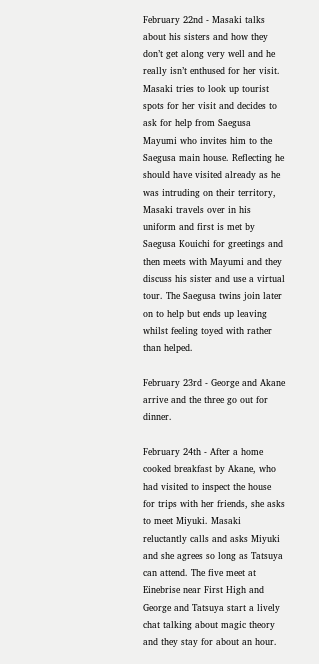February 22nd - Masaki talks about his sisters and how they don’t get along very well and he really isn’t enthused for her visit. Masaki tries to look up tourist spots for her visit and decides to ask for help from Saegusa Mayumi who invites him to the Saegusa main house. Reflecting he should have visited already as he was intruding on their territory, Masaki travels over in his uniform and first is met by Saegusa Kouichi for greetings and then meets with Mayumi and they discuss his sister and use a virtual tour. The Saegusa twins join later on to help but ends up leaving whilst feeling toyed with rather than helped.

February 23rd - George and Akane arrive and the three go out for dinner.

February 24th - After a home cooked breakfast by Akane, who had visited to inspect the house for trips with her friends, she asks to meet Miyuki. Masaki reluctantly calls and asks Miyuki and she agrees so long as Tatsuya can attend. The five meet at Einebrise near First High and George and Tatsuya start a lively chat talking about magic theory and they stay for about an hour.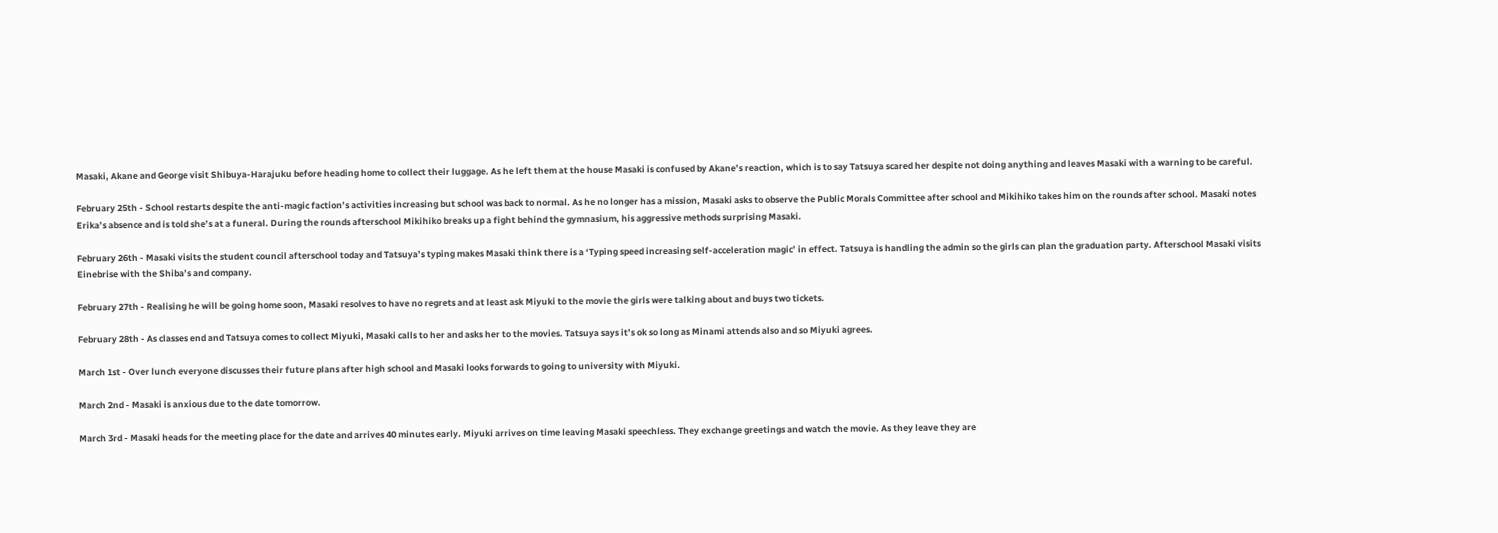Masaki, Akane and George visit Shibuya-Harajuku before heading home to collect their luggage. As he left them at the house Masaki is confused by Akane’s reaction, which is to say Tatsuya scared her despite not doing anything and leaves Masaki with a warning to be careful.

February 25th - School restarts despite the anti-magic faction’s activities increasing but school was back to normal. As he no longer has a mission, Masaki asks to observe the Public Morals Committee after school and Mikihiko takes him on the rounds after school. Masaki notes Erika’s absence and is told she’s at a funeral. During the rounds afterschool Mikihiko breaks up a fight behind the gymnasium, his aggressive methods surprising Masaki.

February 26th - Masaki visits the student council afterschool today and Tatsuya’s typing makes Masaki think there is a ‘Typing speed increasing self-acceleration magic’ in effect. Tatsuya is handling the admin so the girls can plan the graduation party. Afterschool Masaki visits Einebrise with the Shiba’s and company.

February 27th - Realising he will be going home soon, Masaki resolves to have no regrets and at least ask Miyuki to the movie the girls were talking about and buys two tickets.

February 28th - As classes end and Tatsuya comes to collect Miyuki, Masaki calls to her and asks her to the movies. Tatsuya says it’s ok so long as Minami attends also and so Miyuki agrees.

March 1st - Over lunch everyone discusses their future plans after high school and Masaki looks forwards to going to university with Miyuki.

March 2nd - Masaki is anxious due to the date tomorrow.

March 3rd - Masaki heads for the meeting place for the date and arrives 40 minutes early. Miyuki arrives on time leaving Masaki speechless. They exchange greetings and watch the movie. As they leave they are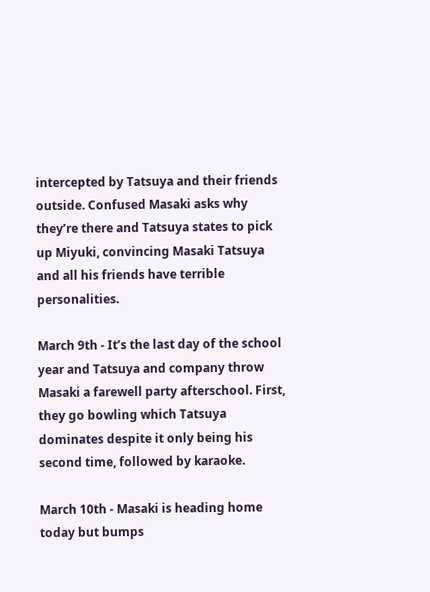intercepted by Tatsuya and their friends outside. Confused Masaki asks why they’re there and Tatsuya states to pick up Miyuki, convincing Masaki Tatsuya and all his friends have terrible personalities.

March 9th - It’s the last day of the school year and Tatsuya and company throw Masaki a farewell party afterschool. First, they go bowling which Tatsuya dominates despite it only being his second time, followed by karaoke.

March 10th - Masaki is heading home today but bumps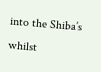into the Shiba’s whilst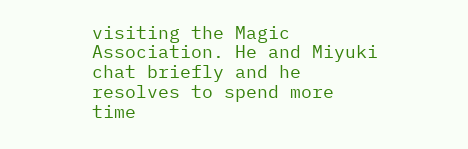visiting the Magic Association. He and Miyuki chat briefly and he resolves to spend more time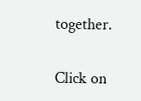together.


Click on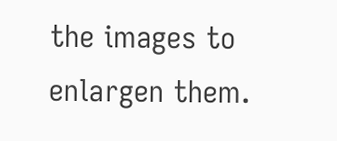the images to enlargen them.